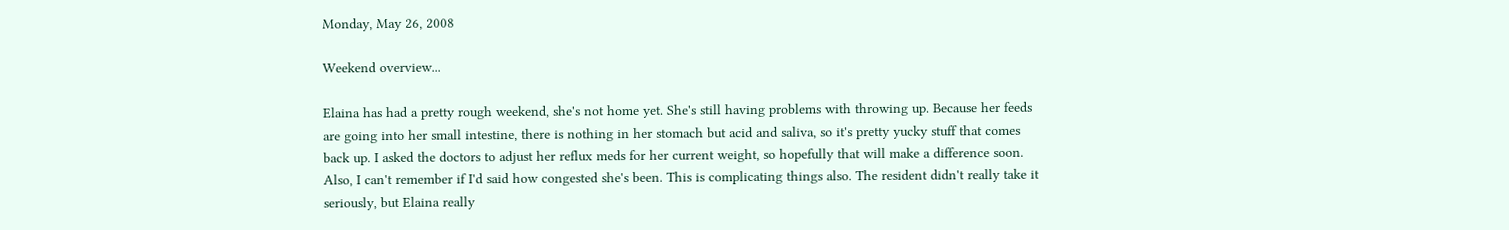Monday, May 26, 2008

Weekend overview...

Elaina has had a pretty rough weekend, she's not home yet. She's still having problems with throwing up. Because her feeds are going into her small intestine, there is nothing in her stomach but acid and saliva, so it's pretty yucky stuff that comes back up. I asked the doctors to adjust her reflux meds for her current weight, so hopefully that will make a difference soon. Also, I can't remember if I'd said how congested she's been. This is complicating things also. The resident didn't really take it seriously, but Elaina really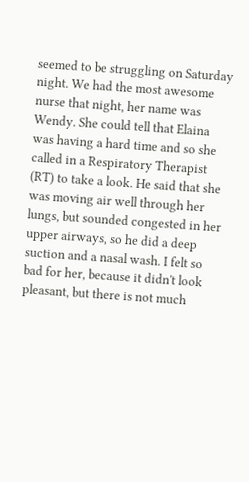seemed to be struggling on Saturday night. We had the most awesome nurse that night, her name was Wendy. She could tell that Elaina was having a hard time and so she called in a Respiratory Therapist (RT) to take a look. He said that she was moving air well through her lungs, but sounded congested in her upper airways, so he did a deep suction and a nasal wash. I felt so bad for her, because it didn't look pleasant, but there is not much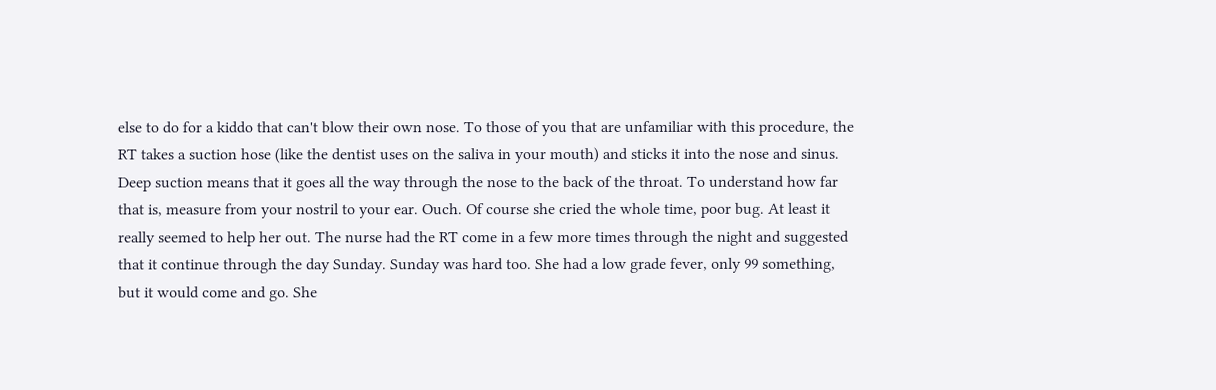else to do for a kiddo that can't blow their own nose. To those of you that are unfamiliar with this procedure, the RT takes a suction hose (like the dentist uses on the saliva in your mouth) and sticks it into the nose and sinus. Deep suction means that it goes all the way through the nose to the back of the throat. To understand how far that is, measure from your nostril to your ear. Ouch. Of course she cried the whole time, poor bug. At least it really seemed to help her out. The nurse had the RT come in a few more times through the night and suggested that it continue through the day Sunday. Sunday was hard too. She had a low grade fever, only 99 something, but it would come and go. She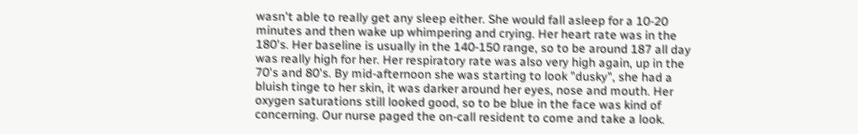wasn't able to really get any sleep either. She would fall asleep for a 10-20 minutes and then wake up whimpering and crying. Her heart rate was in the 180's. Her baseline is usually in the 140-150 range, so to be around 187 all day was really high for her. Her respiratory rate was also very high again, up in the 70's and 80's. By mid-afternoon she was starting to look "dusky", she had a bluish tinge to her skin, it was darker around her eyes, nose and mouth. Her oxygen saturations still looked good, so to be blue in the face was kind of concerning. Our nurse paged the on-call resident to come and take a look.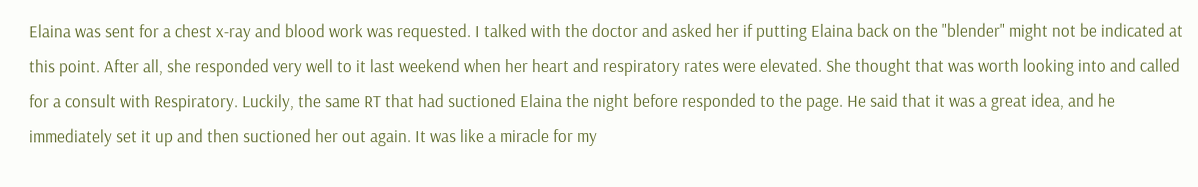Elaina was sent for a chest x-ray and blood work was requested. I talked with the doctor and asked her if putting Elaina back on the "blender" might not be indicated at this point. After all, she responded very well to it last weekend when her heart and respiratory rates were elevated. She thought that was worth looking into and called for a consult with Respiratory. Luckily, the same RT that had suctioned Elaina the night before responded to the page. He said that it was a great idea, and he immediately set it up and then suctioned her out again. It was like a miracle for my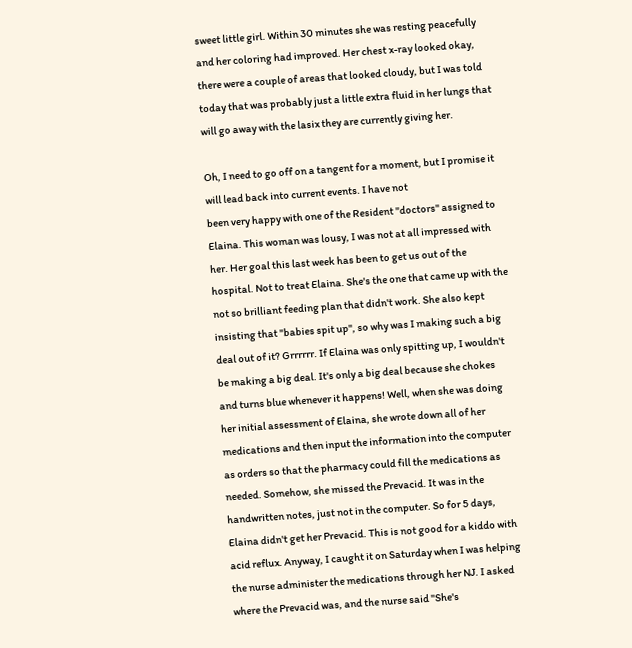sweet little girl. Within 30 minutes she was resting peacefully and her coloring had improved. Her chest x-ray looked okay, there were a couple of areas that looked cloudy, but I was told today that was probably just a little extra fluid in her lungs that will go away with the lasix they are currently giving her.

Oh, I need to go off on a tangent for a moment, but I promise it will lead back into current events. I have not
been very happy with one of the Resident "doctors" assigned to Elaina. This woman was lousy, I was not at all impressed with her. Her goal this last week has been to get us out of the hospital. Not to treat Elaina. She's the one that came up with the not so brilliant feeding plan that didn't work. She also kept insisting that "babies spit up", so why was I making such a big deal out of it? Grrrrrr. If Elaina was only spitting up, I wouldn't be making a big deal. It's only a big deal because she chokes and turns blue whenever it happens! Well, when she was doing her initial assessment of Elaina, she wrote down all of her medications and then input the information into the computer as orders so that the pharmacy could fill the medications as needed. Somehow, she missed the Prevacid. It was in the handwritten notes, just not in the computer. So for 5 days, Elaina didn't get her Prevacid. This is not good for a kiddo with acid reflux. Anyway, I caught it on Saturday when I was helping the nurse administer the medications through her NJ. I asked where the Prevacid was, and the nurse said "She's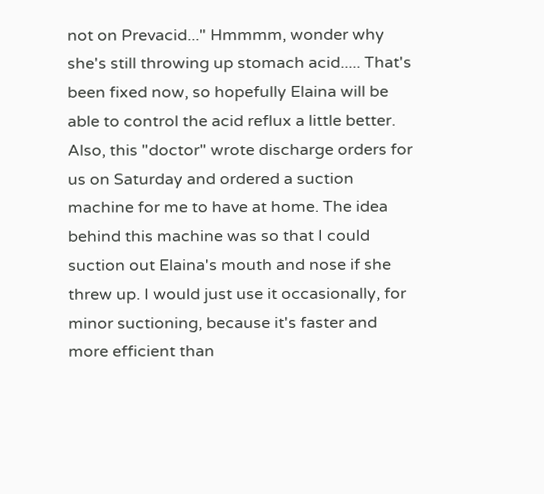not on Prevacid..." Hmmmm, wonder why she's still throwing up stomach acid..... That's been fixed now, so hopefully Elaina will be able to control the acid reflux a little better. Also, this "doctor" wrote discharge orders for us on Saturday and ordered a suction machine for me to have at home. The idea behind this machine was so that I could suction out Elaina's mouth and nose if she threw up. I would just use it occasionally, for minor suctioning, because it's faster and more efficient than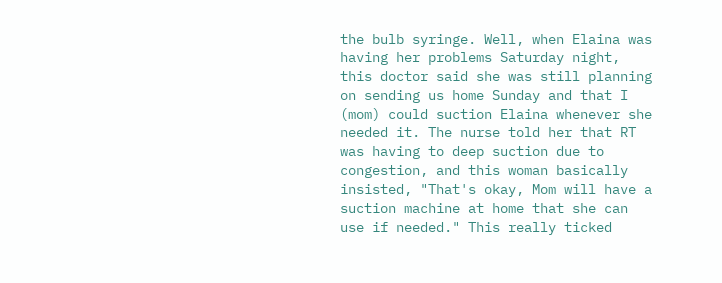the bulb syringe. Well, when Elaina was having her problems Saturday night, this doctor said she was still planning on sending us home Sunday and that I (mom) could suction Elaina whenever she needed it. The nurse told her that RT was having to deep suction due to congestion, and this woman basically insisted, "That's okay, Mom will have a suction machine at home that she can use if needed." This really ticked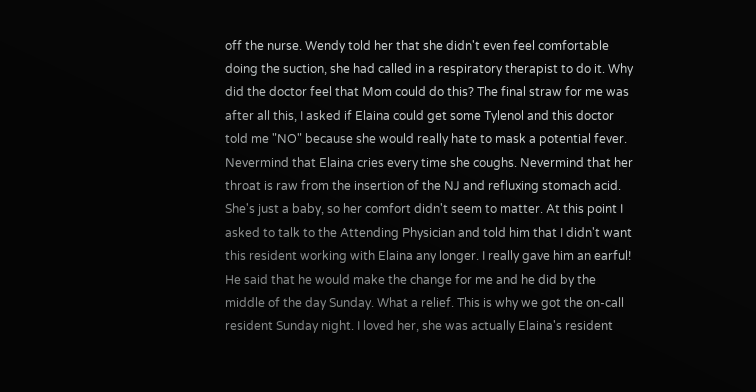off the nurse. Wendy told her that she didn't even feel comfortable doing the suction, she had called in a respiratory therapist to do it. Why did the doctor feel that Mom could do this? The final straw for me was after all this, I asked if Elaina could get some Tylenol and this doctor told me "NO" because she would really hate to mask a potential fever. Nevermind that Elaina cries every time she coughs. Nevermind that her throat is raw from the insertion of the NJ and refluxing stomach acid. She's just a baby, so her comfort didn't seem to matter. At this point I asked to talk to the Attending Physician and told him that I didn't want this resident working with Elaina any longer. I really gave him an earful! He said that he would make the change for me and he did by the middle of the day Sunday. What a relief. This is why we got the on-call resident Sunday night. I loved her, she was actually Elaina's resident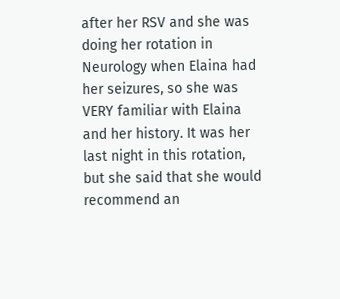after her RSV and she was doing her rotation in Neurology when Elaina had her seizures, so she was VERY familiar with Elaina and her history. It was her last night in this rotation, but she said that she would recommend an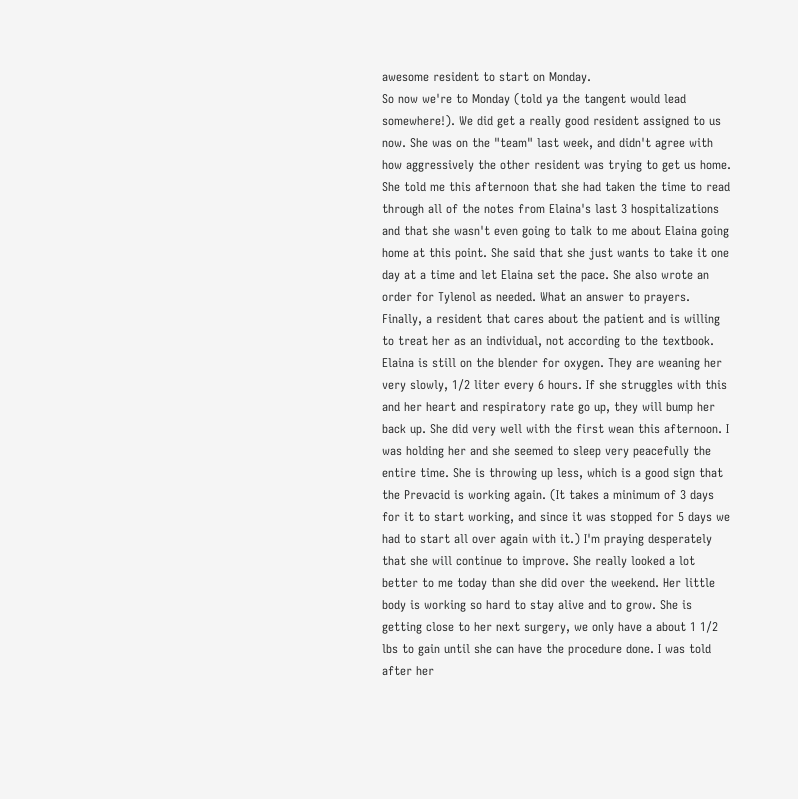awesome resident to start on Monday.
So now we're to Monday (told ya the tangent would lead somewhere!). We did get a really good resident assigned to us now. She was on the "team" last week, and didn't agree with how aggressively the other resident was trying to get us home. She told me this afternoon that she had taken the time to read through all of the notes from Elaina's last 3 hospitalizations and that she wasn't even going to talk to me about Elaina going home at this point. She said that she just wants to take it one day at a time and let Elaina set the pace. She also wrote an order for Tylenol as needed. What an answer to prayers. Finally, a resident that cares about the patient and is willing to treat her as an individual, not according to the textbook. Elaina is still on the blender for oxygen. They are weaning her very slowly, 1/2 liter every 6 hours. If she struggles with this and her heart and respiratory rate go up, they will bump her back up. She did very well with the first wean this afternoon. I was holding her and she seemed to sleep very peacefully the entire time. She is throwing up less, which is a good sign that the Prevacid is working again. (It takes a minimum of 3 days for it to start working, and since it was stopped for 5 days we had to start all over again with it.) I'm praying desperately that she will continue to improve. She really looked a lot better to me today than she did over the weekend. Her little body is working so hard to stay alive and to grow. She is getting close to her next surgery, we only have a about 1 1/2 lbs to gain until she can have the procedure done. I was told after her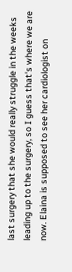last surgery that she would really struggle in the weeks leading up to the surgery, so I guess that's where we are now. Elaina is supposed to see her cardiologist on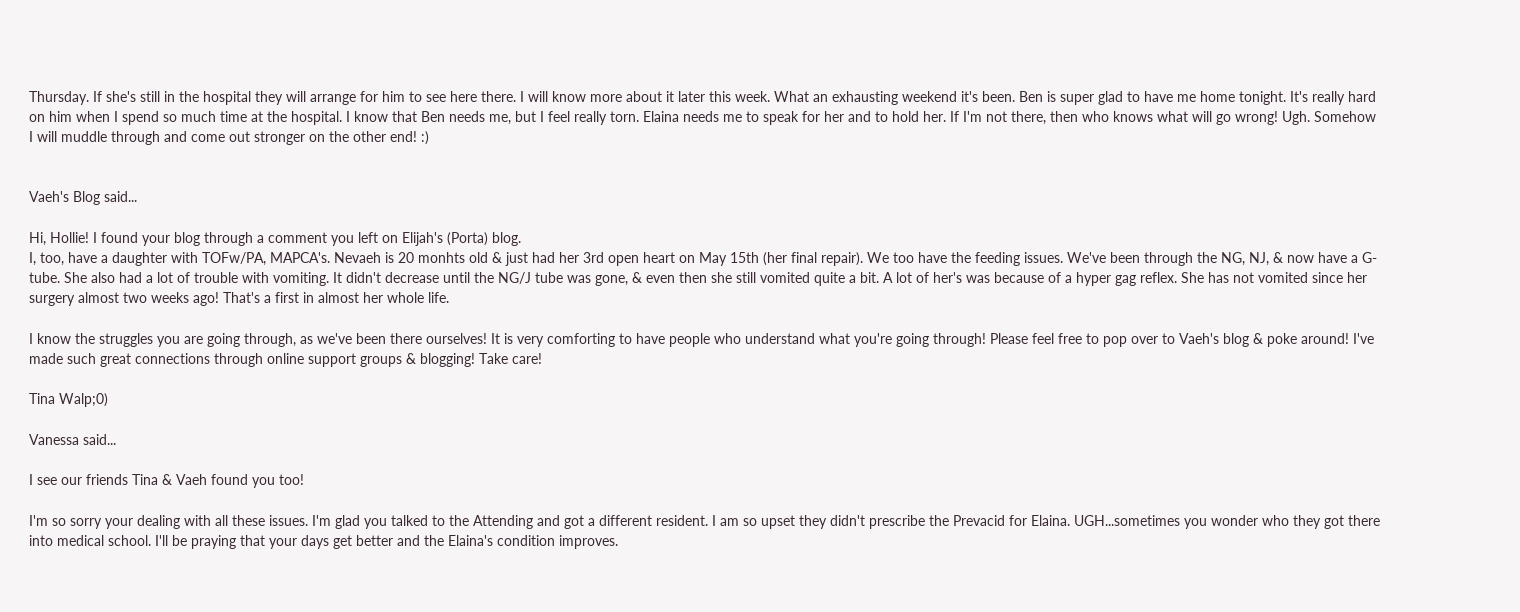Thursday. If she's still in the hospital they will arrange for him to see here there. I will know more about it later this week. What an exhausting weekend it's been. Ben is super glad to have me home tonight. It's really hard on him when I spend so much time at the hospital. I know that Ben needs me, but I feel really torn. Elaina needs me to speak for her and to hold her. If I'm not there, then who knows what will go wrong! Ugh. Somehow I will muddle through and come out stronger on the other end! :)


Vaeh's Blog said...

Hi, Hollie! I found your blog through a comment you left on Elijah's (Porta) blog.
I, too, have a daughter with TOFw/PA, MAPCA's. Nevaeh is 20 monhts old & just had her 3rd open heart on May 15th (her final repair). We too have the feeding issues. We've been through the NG, NJ, & now have a G-tube. She also had a lot of trouble with vomiting. It didn't decrease until the NG/J tube was gone, & even then she still vomited quite a bit. A lot of her's was because of a hyper gag reflex. She has not vomited since her surgery almost two weeks ago! That's a first in almost her whole life.

I know the struggles you are going through, as we've been there ourselves! It is very comforting to have people who understand what you're going through! Please feel free to pop over to Vaeh's blog & poke around! I've made such great connections through online support groups & blogging! Take care!

Tina Walp;0)

Vanessa said...

I see our friends Tina & Vaeh found you too!

I'm so sorry your dealing with all these issues. I'm glad you talked to the Attending and got a different resident. I am so upset they didn't prescribe the Prevacid for Elaina. UGH...sometimes you wonder who they got there into medical school. I'll be praying that your days get better and the Elaina's condition improves.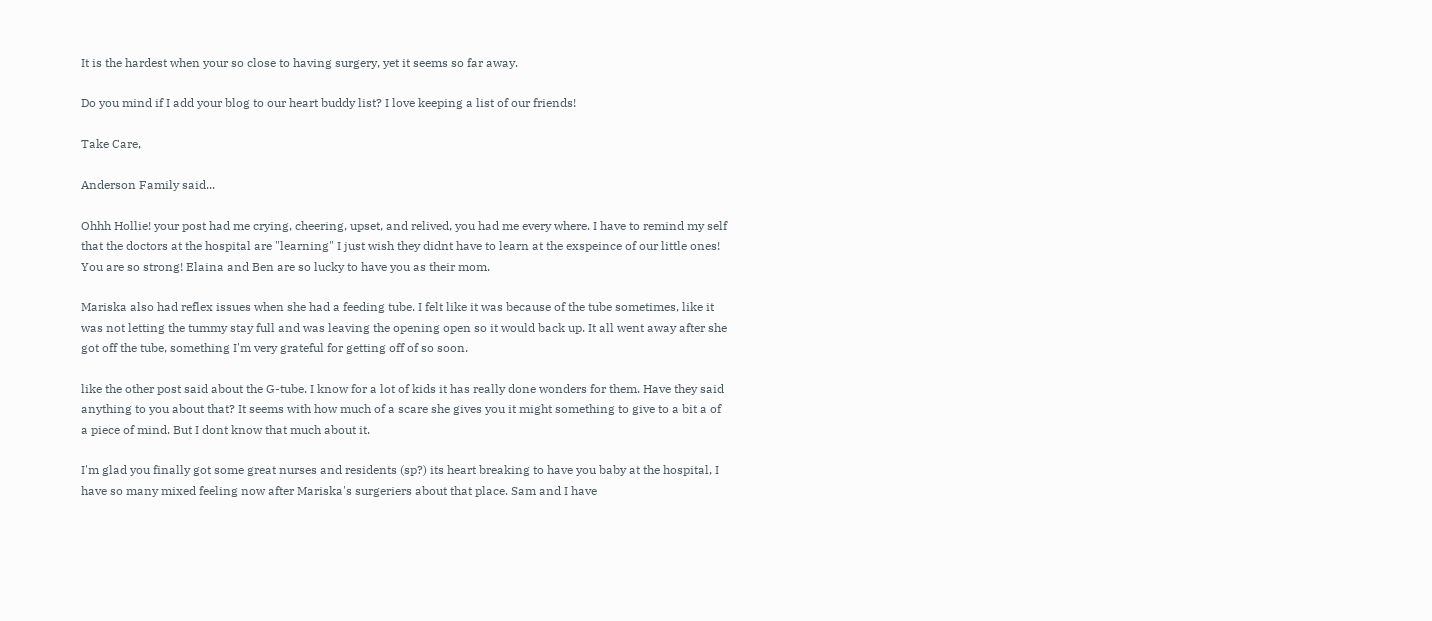It is the hardest when your so close to having surgery, yet it seems so far away.

Do you mind if I add your blog to our heart buddy list? I love keeping a list of our friends!

Take Care,

Anderson Family said...

Ohhh Hollie! your post had me crying, cheering, upset, and relived, you had me every where. I have to remind my self that the doctors at the hospital are "learning" I just wish they didnt have to learn at the exspeince of our little ones! You are so strong! Elaina and Ben are so lucky to have you as their mom.

Mariska also had reflex issues when she had a feeding tube. I felt like it was because of the tube sometimes, like it was not letting the tummy stay full and was leaving the opening open so it would back up. It all went away after she got off the tube, something I'm very grateful for getting off of so soon.

like the other post said about the G-tube. I know for a lot of kids it has really done wonders for them. Have they said anything to you about that? It seems with how much of a scare she gives you it might something to give to a bit a of a piece of mind. But I dont know that much about it.

I'm glad you finally got some great nurses and residents (sp?) its heart breaking to have you baby at the hospital, I have so many mixed feeling now after Mariska's surgeriers about that place. Sam and I have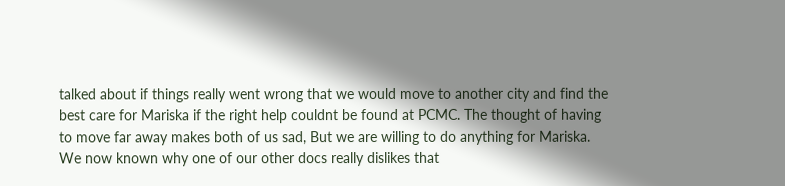talked about if things really went wrong that we would move to another city and find the best care for Mariska if the right help couldnt be found at PCMC. The thought of having to move far away makes both of us sad, But we are willing to do anything for Mariska.
We now known why one of our other docs really dislikes that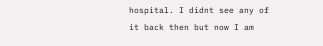hospital. I didnt see any of it back then but now I am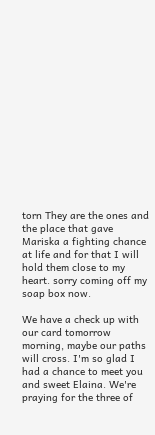torn They are the ones and the place that gave Mariska a fighting chance at life and for that I will hold them close to my heart. sorry coming off my soap box now.

We have a check up with our card tomorrow morning, maybe our paths will cross. I'm so glad I had a chance to meet you and sweet Elaina. We're praying for the three of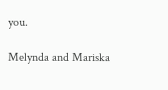you.

Melynda and Mariska